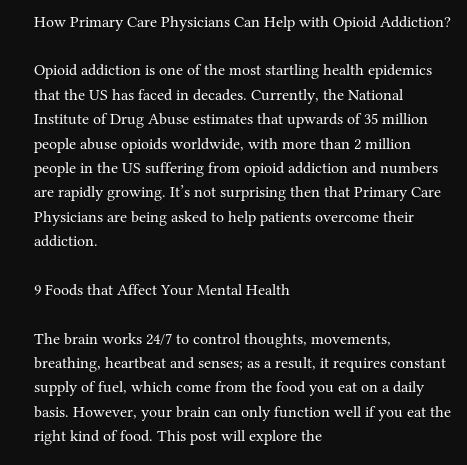How Primary Care Physicians Can Help with Opioid Addiction?

Opioid addiction is one of the most startling health epidemics that the US has faced in decades. Currently, the National Institute of Drug Abuse estimates that upwards of 35 million people abuse opioids worldwide, with more than 2 million people in the US suffering from opioid addiction and numbers are rapidly growing. It’s not surprising then that Primary Care Physicians are being asked to help patients overcome their addiction.

9 Foods that Affect Your Mental Health

The brain works 24/7 to control thoughts, movements, breathing, heartbeat and senses; as a result, it requires constant supply of fuel, which come from the food you eat on a daily basis. However, your brain can only function well if you eat the right kind of food. This post will explore the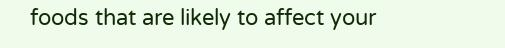foods that are likely to affect your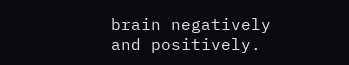brain negatively and positively.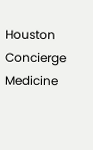Houston Concierge Medicine